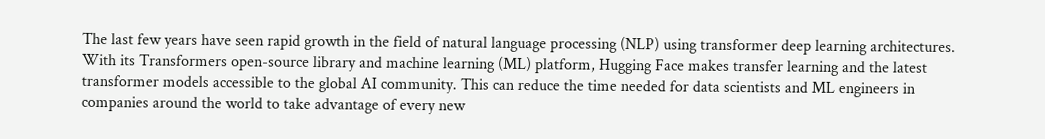The last few years have seen rapid growth in the field of natural language processing (NLP) using transformer deep learning architectures. With its Transformers open-source library and machine learning (ML) platform, Hugging Face makes transfer learning and the latest transformer models accessible to the global AI community. This can reduce the time needed for data scientists and ML engineers in companies around the world to take advantage of every new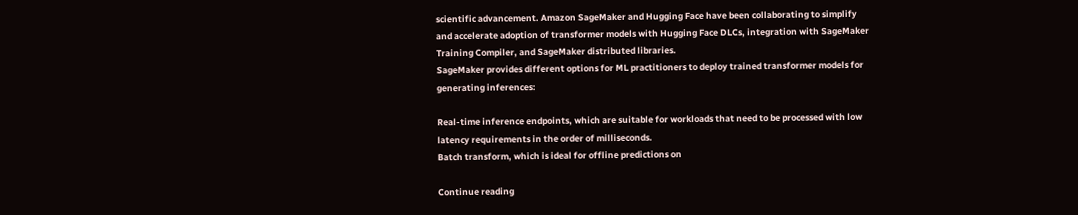scientific advancement. Amazon SageMaker and Hugging Face have been collaborating to simplify and accelerate adoption of transformer models with Hugging Face DLCs, integration with SageMaker Training Compiler, and SageMaker distributed libraries.
SageMaker provides different options for ML practitioners to deploy trained transformer models for generating inferences:

Real-time inference endpoints, which are suitable for workloads that need to be processed with low latency requirements in the order of milliseconds.
Batch transform, which is ideal for offline predictions on

Continue reading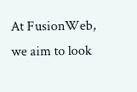At FusionWeb, we aim to look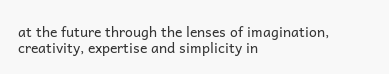at the future through the lenses of imagination, creativity, expertise and simplicity in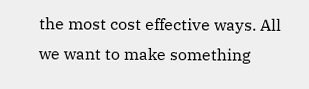the most cost effective ways. All we want to make something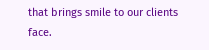that brings smile to our clients face.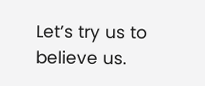Let’s try us to believe us.